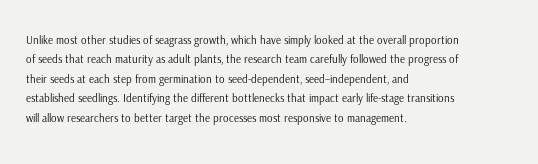Unlike most other studies of seagrass growth, which have simply looked at the overall proportion of seeds that reach maturity as adult plants, the research team carefully followed the progress of their seeds at each step from germination to seed-dependent, seed–independent, and established seedlings. Identifying the different bottlenecks that impact early life-stage transitions will allow researchers to better target the processes most responsive to management.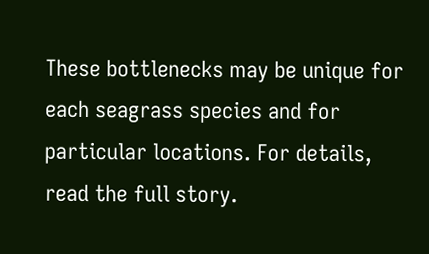These bottlenecks may be unique for each seagrass species and for particular locations. For details, read the full story.